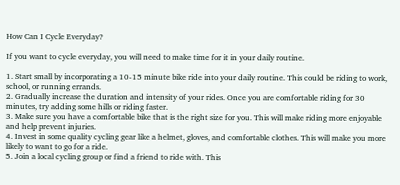How Can I Cycle Everyday?

If you want to cycle everyday, you will need to make time for it in your daily routine.

1. Start small by incorporating a 10-15 minute bike ride into your daily routine. This could be riding to work, school, or running errands.
2. Gradually increase the duration and intensity of your rides. Once you are comfortable riding for 30 minutes, try adding some hills or riding faster.
3. Make sure you have a comfortable bike that is the right size for you. This will make riding more enjoyable and help prevent injuries.
4. Invest in some quality cycling gear like a helmet, gloves, and comfortable clothes. This will make you more likely to want to go for a ride.
5. Join a local cycling group or find a friend to ride with. This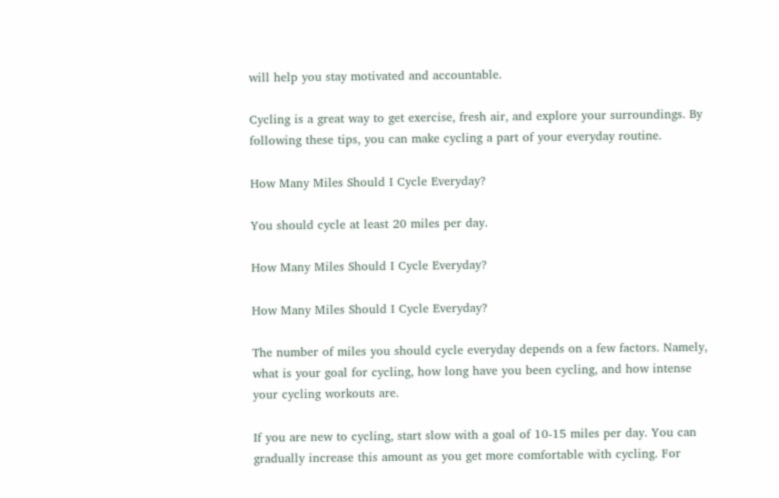will help you stay motivated and accountable.

Cycling is a great way to get exercise, fresh air, and explore your surroundings. By following these tips, you can make cycling a part of your everyday routine.

How Many Miles Should I Cycle Everyday?

You should cycle at least 20 miles per day.

How Many Miles Should I Cycle Everyday?

How Many Miles Should I Cycle Everyday?

The number of miles you should cycle everyday depends on a few factors. Namely, what is your goal for cycling, how long have you been cycling, and how intense your cycling workouts are.

If you are new to cycling, start slow with a goal of 10-15 miles per day. You can gradually increase this amount as you get more comfortable with cycling. For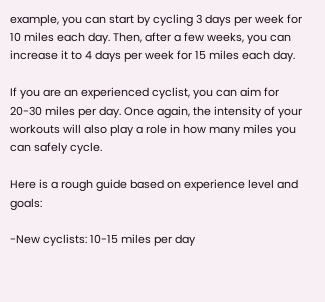example, you can start by cycling 3 days per week for 10 miles each day. Then, after a few weeks, you can increase it to 4 days per week for 15 miles each day.

If you are an experienced cyclist, you can aim for 20-30 miles per day. Once again, the intensity of your workouts will also play a role in how many miles you can safely cycle.

Here is a rough guide based on experience level and goals:

-New cyclists: 10-15 miles per day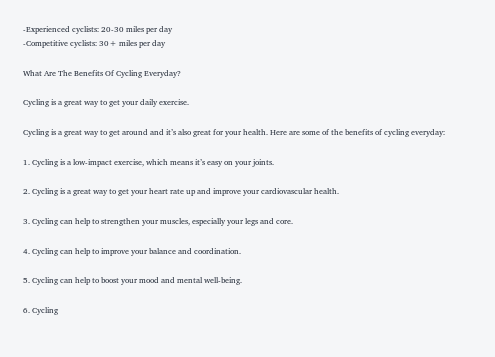-Experienced cyclists: 20-30 miles per day
-Competitive cyclists: 30+ miles per day

What Are The Benefits Of Cycling Everyday?

Cycling is a great way to get your daily exercise.

Cycling is a great way to get around and it’s also great for your health. Here are some of the benefits of cycling everyday:

1. Cycling is a low-impact exercise, which means it’s easy on your joints.

2. Cycling is a great way to get your heart rate up and improve your cardiovascular health.

3. Cycling can help to strengthen your muscles, especially your legs and core.

4. Cycling can help to improve your balance and coordination.

5. Cycling can help to boost your mood and mental well-being.

6. Cycling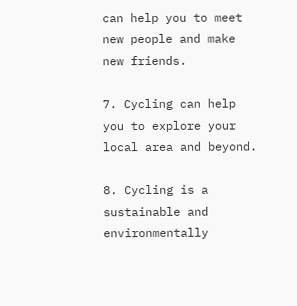can help you to meet new people and make new friends.

7. Cycling can help you to explore your local area and beyond.

8. Cycling is a sustainable and environmentally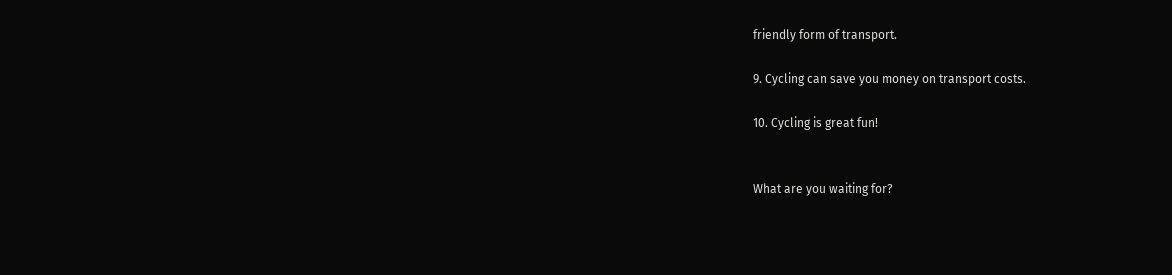friendly form of transport.

9. Cycling can save you money on transport costs.

10. Cycling is great fun!


What are you waiting for?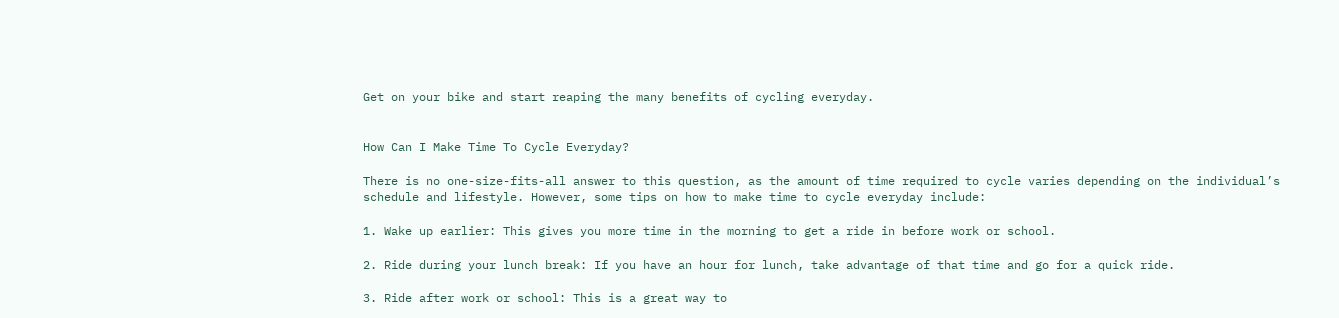Get on your bike and start reaping the many benefits of cycling everyday.


How Can I Make Time To Cycle Everyday?

There is no one-size-fits-all answer to this question, as the amount of time required to cycle varies depending on the individual’s schedule and lifestyle. However, some tips on how to make time to cycle everyday include:

1. Wake up earlier: This gives you more time in the morning to get a ride in before work or school.

2. Ride during your lunch break: If you have an hour for lunch, take advantage of that time and go for a quick ride.

3. Ride after work or school: This is a great way to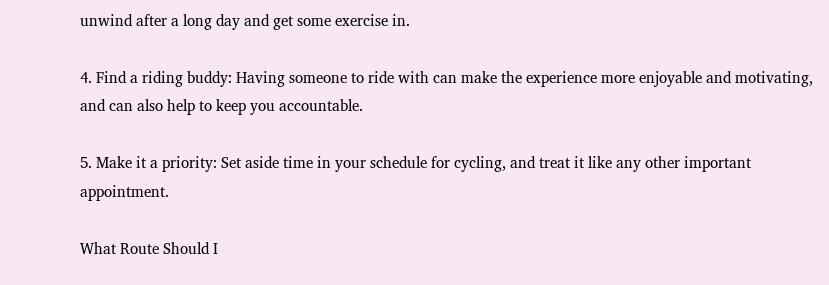unwind after a long day and get some exercise in.

4. Find a riding buddy: Having someone to ride with can make the experience more enjoyable and motivating, and can also help to keep you accountable.

5. Make it a priority: Set aside time in your schedule for cycling, and treat it like any other important appointment.

What Route Should I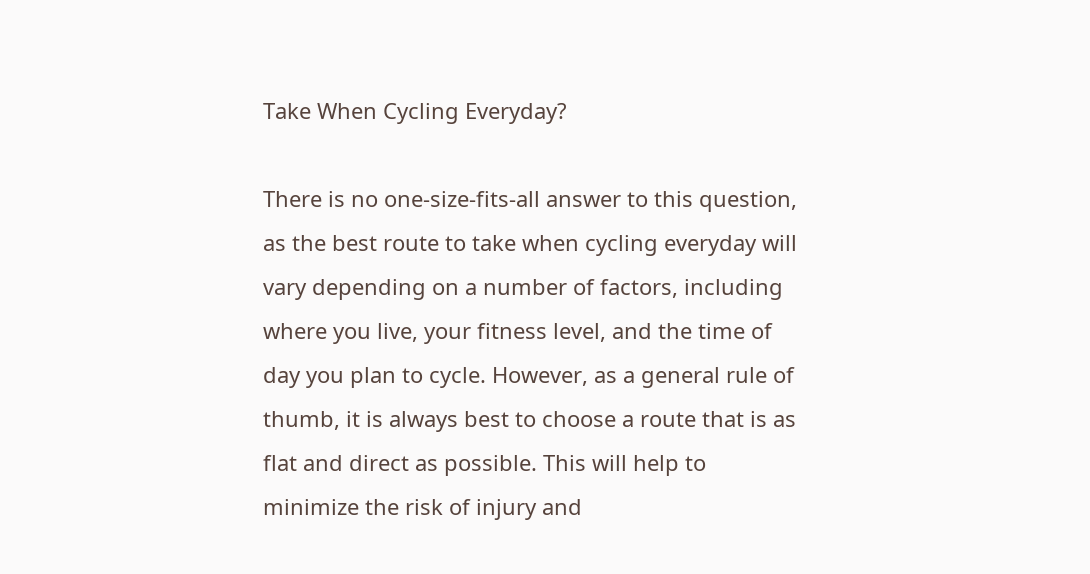Take When Cycling Everyday?

There is no one-size-fits-all answer to this question, as the best route to take when cycling everyday will vary depending on a number of factors, including where you live, your fitness level, and the time of day you plan to cycle. However, as a general rule of thumb, it is always best to choose a route that is as flat and direct as possible. This will help to minimize the risk of injury and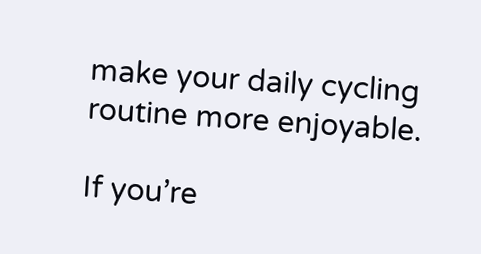make your daily cycling routine more enjoyable.

If you’re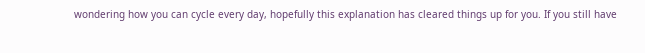wondering how you can cycle every day, hopefully this explanation has cleared things up for you. If you still have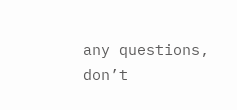any questions, don’t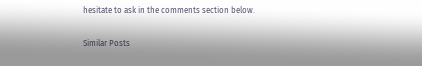hesitate to ask in the comments section below.

Similar Posts